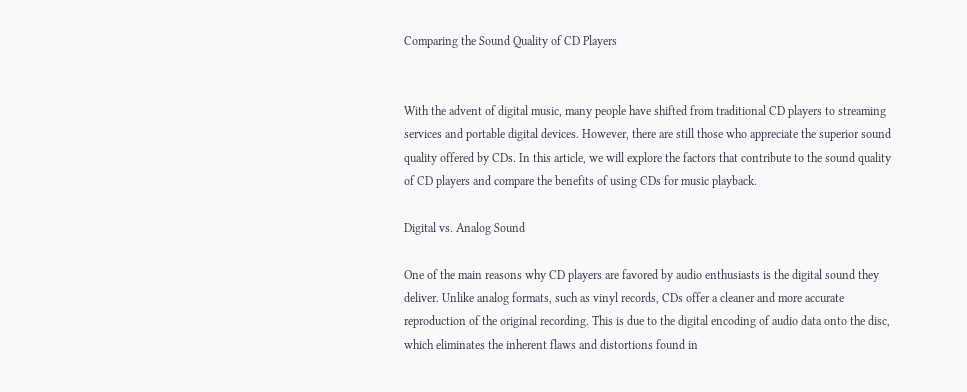Comparing the Sound Quality of CD Players


With the advent of digital music, many people have shifted from traditional CD players to streaming services and portable digital devices. However, there are still those who appreciate the superior sound quality offered by CDs. In this article, we will explore the factors that contribute to the sound quality of CD players and compare the benefits of using CDs for music playback.

Digital vs. Analog Sound

One of the main reasons why CD players are favored by audio enthusiasts is the digital sound they deliver. Unlike analog formats, such as vinyl records, CDs offer a cleaner and more accurate reproduction of the original recording. This is due to the digital encoding of audio data onto the disc, which eliminates the inherent flaws and distortions found in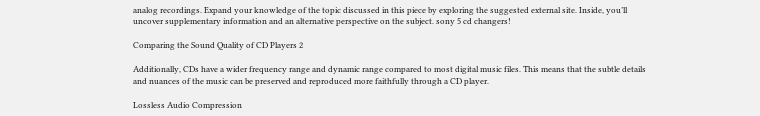analog recordings. Expand your knowledge of the topic discussed in this piece by exploring the suggested external site. Inside, you’ll uncover supplementary information and an alternative perspective on the subject. sony 5 cd changers!

Comparing the Sound Quality of CD Players 2

Additionally, CDs have a wider frequency range and dynamic range compared to most digital music files. This means that the subtle details and nuances of the music can be preserved and reproduced more faithfully through a CD player.

Lossless Audio Compression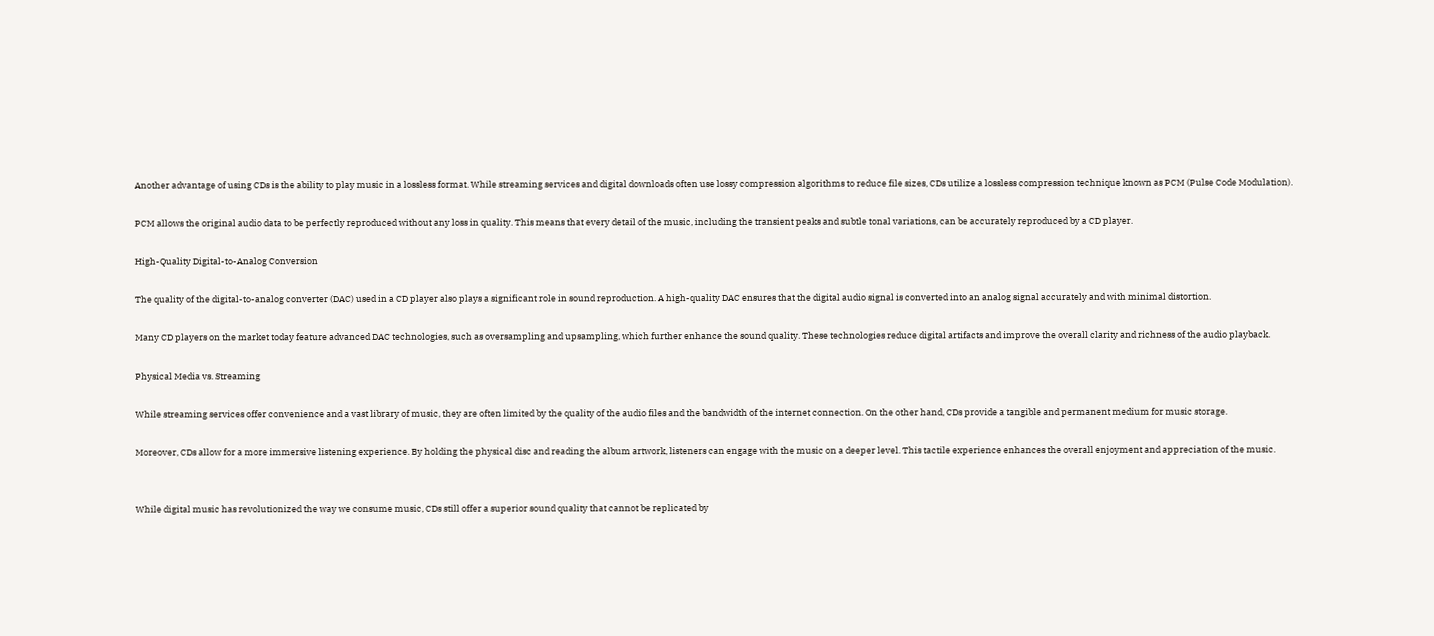Another advantage of using CDs is the ability to play music in a lossless format. While streaming services and digital downloads often use lossy compression algorithms to reduce file sizes, CDs utilize a lossless compression technique known as PCM (Pulse Code Modulation).

PCM allows the original audio data to be perfectly reproduced without any loss in quality. This means that every detail of the music, including the transient peaks and subtle tonal variations, can be accurately reproduced by a CD player.

High-Quality Digital-to-Analog Conversion

The quality of the digital-to-analog converter (DAC) used in a CD player also plays a significant role in sound reproduction. A high-quality DAC ensures that the digital audio signal is converted into an analog signal accurately and with minimal distortion.

Many CD players on the market today feature advanced DAC technologies, such as oversampling and upsampling, which further enhance the sound quality. These technologies reduce digital artifacts and improve the overall clarity and richness of the audio playback.

Physical Media vs. Streaming

While streaming services offer convenience and a vast library of music, they are often limited by the quality of the audio files and the bandwidth of the internet connection. On the other hand, CDs provide a tangible and permanent medium for music storage.

Moreover, CDs allow for a more immersive listening experience. By holding the physical disc and reading the album artwork, listeners can engage with the music on a deeper level. This tactile experience enhances the overall enjoyment and appreciation of the music.


While digital music has revolutionized the way we consume music, CDs still offer a superior sound quality that cannot be replicated by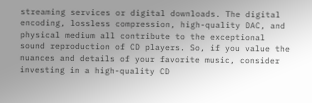streaming services or digital downloads. The digital encoding, lossless compression, high-quality DAC, and physical medium all contribute to the exceptional sound reproduction of CD players. So, if you value the nuances and details of your favorite music, consider investing in a high-quality CD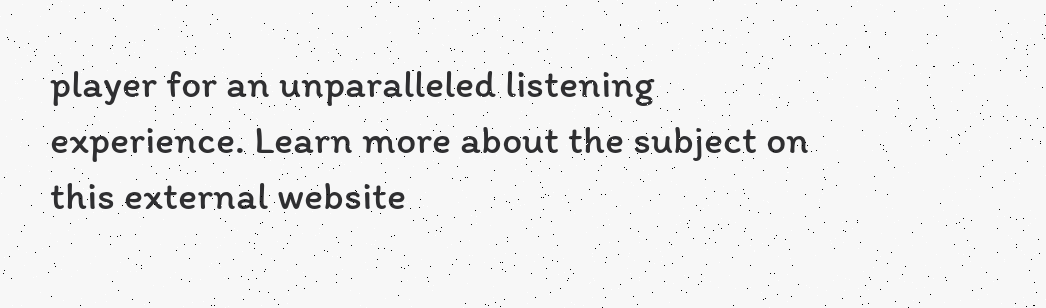player for an unparalleled listening experience. Learn more about the subject on this external website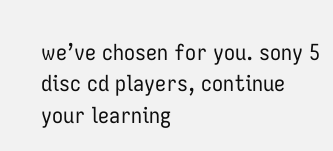we’ve chosen for you. sony 5 disc cd players, continue your learning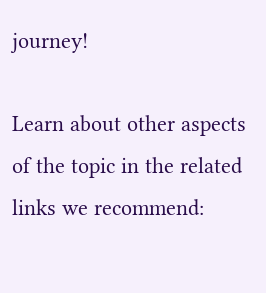journey!

Learn about other aspects of the topic in the related links we recommend: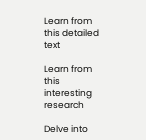Learn from this detailed text

Learn from this interesting research

Delve into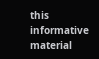this informative material